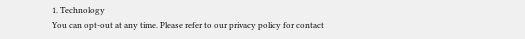1. Technology
You can opt-out at any time. Please refer to our privacy policy for contact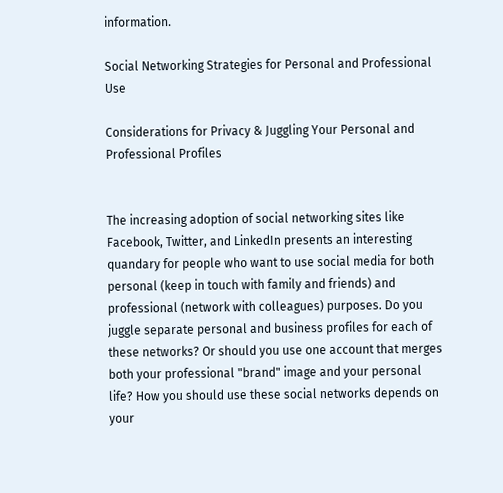information.

Social Networking Strategies for Personal and Professional Use

Considerations for Privacy & Juggling Your Personal and Professional Profiles


The increasing adoption of social networking sites like Facebook, Twitter, and LinkedIn presents an interesting quandary for people who want to use social media for both personal (keep in touch with family and friends) and professional (network with colleagues) purposes. Do you juggle separate personal and business profiles for each of these networks? Or should you use one account that merges both your professional "brand" image and your personal life? How you should use these social networks depends on your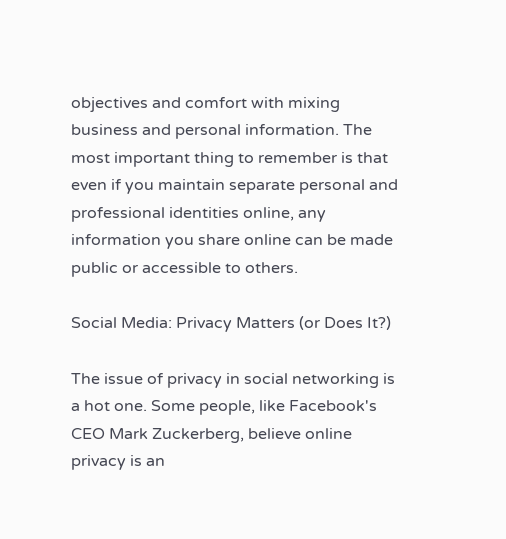objectives and comfort with mixing business and personal information. The most important thing to remember is that even if you maintain separate personal and professional identities online, any information you share online can be made public or accessible to others.

Social Media: Privacy Matters (or Does It?)

The issue of privacy in social networking is a hot one. Some people, like Facebook's CEO Mark Zuckerberg, believe online privacy is an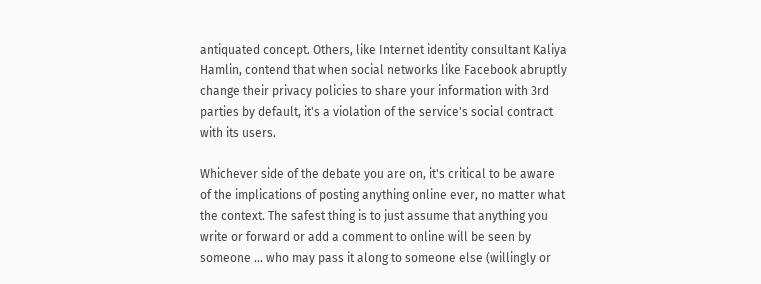antiquated concept. Others, like Internet identity consultant Kaliya Hamlin, contend that when social networks like Facebook abruptly change their privacy policies to share your information with 3rd parties by default, it's a violation of the service's social contract with its users.

Whichever side of the debate you are on, it's critical to be aware of the implications of posting anything online ever, no matter what the context. The safest thing is to just assume that anything you write or forward or add a comment to online will be seen by someone ... who may pass it along to someone else (willingly or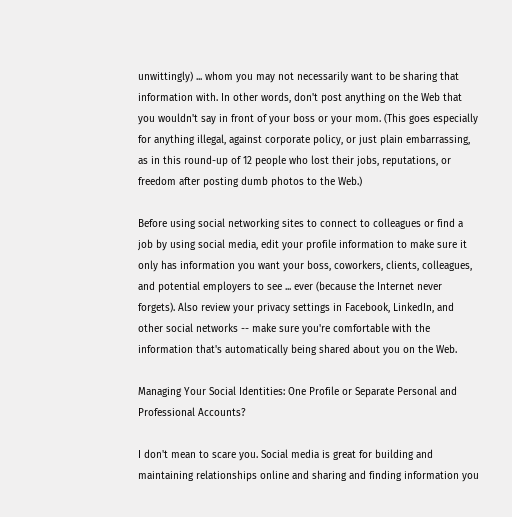unwittingly) ... whom you may not necessarily want to be sharing that information with. In other words, don't post anything on the Web that you wouldn't say in front of your boss or your mom. (This goes especially for anything illegal, against corporate policy, or just plain embarrassing, as in this round-up of 12 people who lost their jobs, reputations, or freedom after posting dumb photos to the Web.)

Before using social networking sites to connect to colleagues or find a job by using social media, edit your profile information to make sure it only has information you want your boss, coworkers, clients, colleagues, and potential employers to see ... ever (because the Internet never forgets). Also review your privacy settings in Facebook, LinkedIn, and other social networks -- make sure you're comfortable with the information that's automatically being shared about you on the Web.

Managing Your Social Identities: One Profile or Separate Personal and Professional Accounts?

I don't mean to scare you. Social media is great for building and maintaining relationships online and sharing and finding information you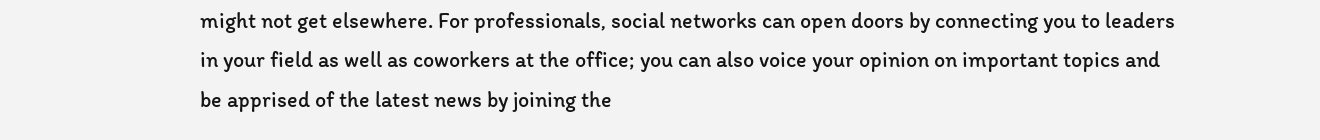might not get elsewhere. For professionals, social networks can open doors by connecting you to leaders in your field as well as coworkers at the office; you can also voice your opinion on important topics and be apprised of the latest news by joining the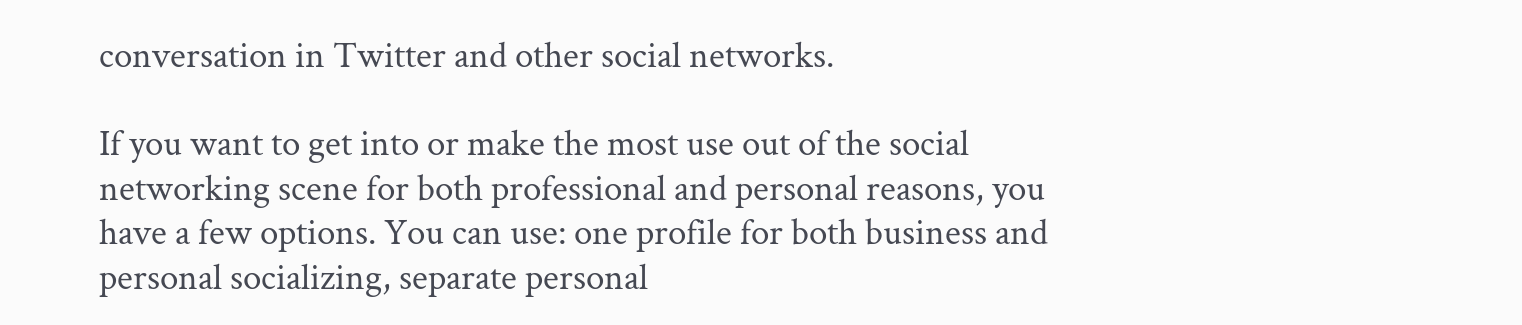conversation in Twitter and other social networks.

If you want to get into or make the most use out of the social networking scene for both professional and personal reasons, you have a few options. You can use: one profile for both business and personal socializing, separate personal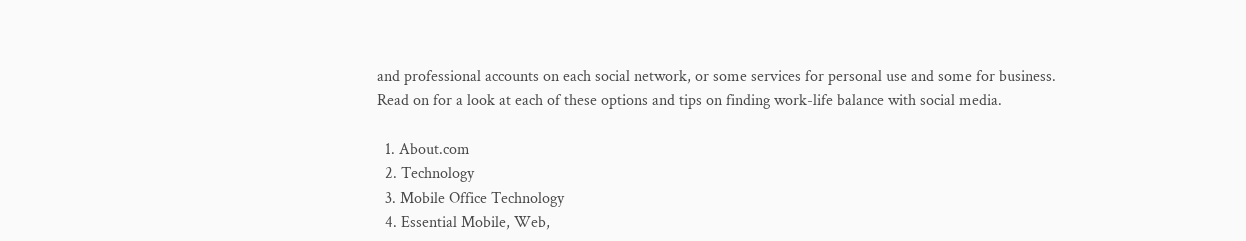and professional accounts on each social network, or some services for personal use and some for business. Read on for a look at each of these options and tips on finding work-life balance with social media.

  1. About.com
  2. Technology
  3. Mobile Office Technology
  4. Essential Mobile, Web,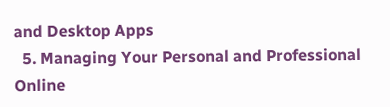and Desktop Apps
  5. Managing Your Personal and Professional Online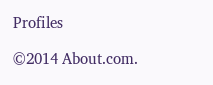Profiles

©2014 About.com.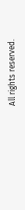All rights reserved.